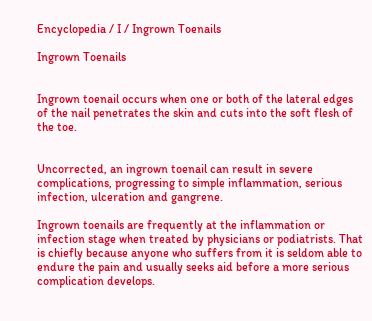Encyclopedia / I / Ingrown Toenails

Ingrown Toenails


Ingrown toenail occurs when one or both of the lateral edges of the nail penetrates the skin and cuts into the soft flesh of the toe.


Uncorrected, an ingrown toenail can result in severe complications, progressing to simple inflammation, serious infection, ulceration and gangrene.

Ingrown toenails are frequently at the inflammation or infection stage when treated by physicians or podiatrists. That is chiefly because anyone who suffers from it is seldom able to endure the pain and usually seeks aid before a more serious complication develops.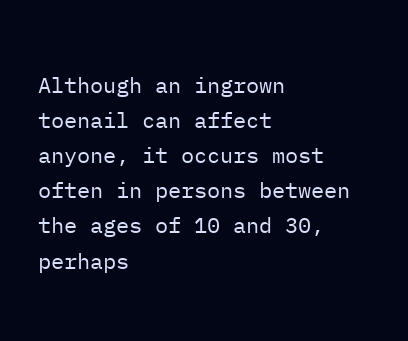Although an ingrown toenail can affect anyone, it occurs most often in persons between the ages of 10 and 30, perhaps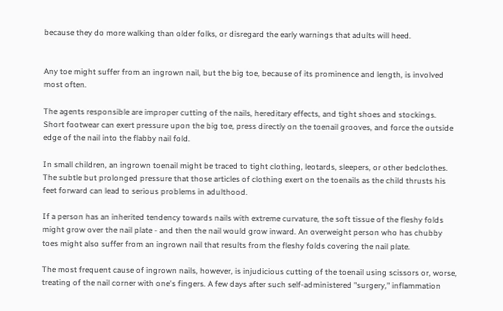because they do more walking than older folks, or disregard the early warnings that adults will heed.


Any toe might suffer from an ingrown nail, but the big toe, because of its prominence and length, is involved most often.

The agents responsible are improper cutting of the nails, hereditary effects, and tight shoes and stockings. Short footwear can exert pressure upon the big toe, press directly on the toenail grooves, and force the outside edge of the nail into the flabby nail fold.

In small children, an ingrown toenail might be traced to tight clothing, leotards, sleepers, or other bedclothes. The subtle but prolonged pressure that those articles of clothing exert on the toenails as the child thrusts his feet forward can lead to serious problems in adulthood.

If a person has an inherited tendency towards nails with extreme curvature, the soft tissue of the fleshy folds might grow over the nail plate - and then the nail would grow inward. An overweight person who has chubby toes might also suffer from an ingrown nail that results from the fleshy folds covering the nail plate.

The most frequent cause of ingrown nails, however, is injudicious cutting of the toenail using scissors or, worse, treating of the nail corner with one's fingers. A few days after such self-administered "surgery," inflammation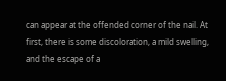can appear at the offended corner of the nail. At first, there is some discoloration, a mild swelling, and the escape of a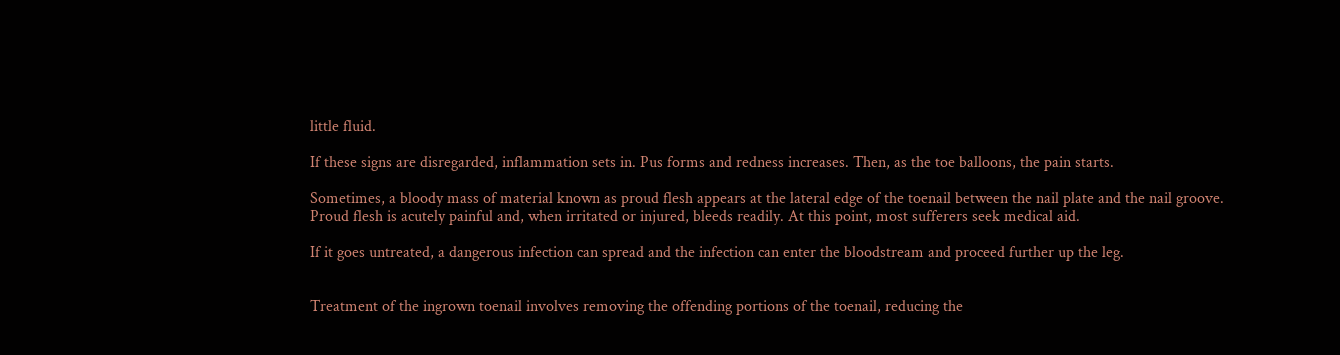little fluid.

If these signs are disregarded, inflammation sets in. Pus forms and redness increases. Then, as the toe balloons, the pain starts.

Sometimes, a bloody mass of material known as proud flesh appears at the lateral edge of the toenail between the nail plate and the nail groove. Proud flesh is acutely painful and, when irritated or injured, bleeds readily. At this point, most sufferers seek medical aid.

If it goes untreated, a dangerous infection can spread and the infection can enter the bloodstream and proceed further up the leg.


Treatment of the ingrown toenail involves removing the offending portions of the toenail, reducing the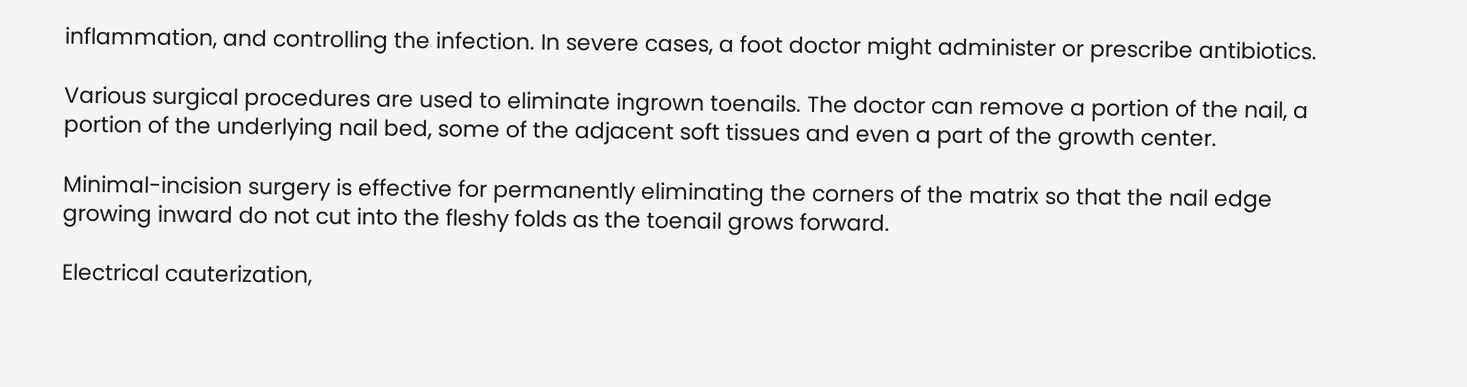inflammation, and controlling the infection. In severe cases, a foot doctor might administer or prescribe antibiotics.

Various surgical procedures are used to eliminate ingrown toenails. The doctor can remove a portion of the nail, a portion of the underlying nail bed, some of the adjacent soft tissues and even a part of the growth center.

Minimal-incision surgery is effective for permanently eliminating the corners of the matrix so that the nail edge growing inward do not cut into the fleshy folds as the toenail grows forward.

Electrical cauterization,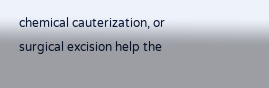chemical cauterization, or surgical excision help the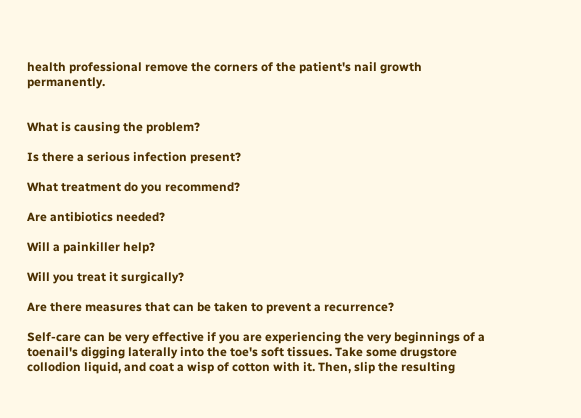health professional remove the corners of the patient's nail growth permanently.


What is causing the problem?

Is there a serious infection present?

What treatment do you recommend?

Are antibiotics needed?

Will a painkiller help?

Will you treat it surgically?

Are there measures that can be taken to prevent a recurrence?

Self-care can be very effective if you are experiencing the very beginnings of a toenail's digging laterally into the toe's soft tissues. Take some drugstore collodion liquid, and coat a wisp of cotton with it. Then, slip the resulting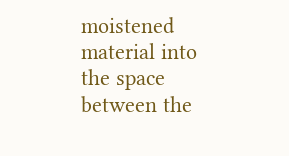moistened material into the space between the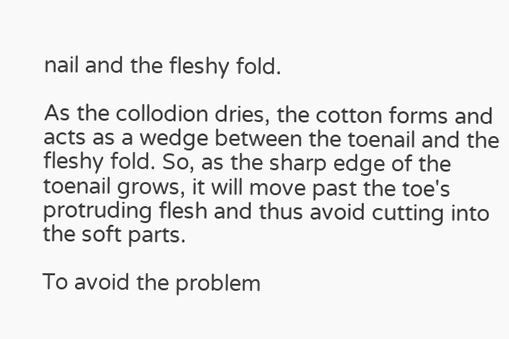nail and the fleshy fold.

As the collodion dries, the cotton forms and acts as a wedge between the toenail and the fleshy fold. So, as the sharp edge of the toenail grows, it will move past the toe's protruding flesh and thus avoid cutting into the soft parts.

To avoid the problem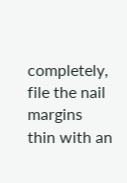completely, file the nail margins thin with an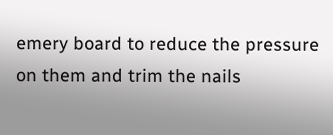emery board to reduce the pressure on them and trim the nails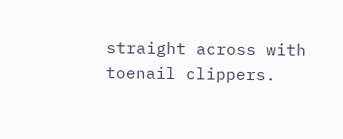straight across with toenail clippers.